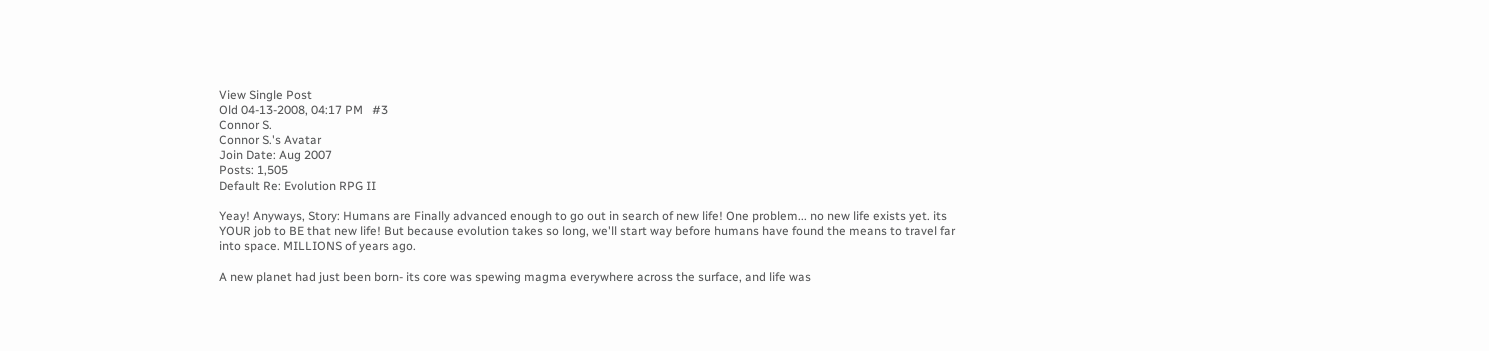View Single Post
Old 04-13-2008, 04:17 PM   #3
Connor S.
Connor S.'s Avatar
Join Date: Aug 2007
Posts: 1,505
Default Re: Evolution RPG II

Yeay! Anyways, Story: Humans are Finally advanced enough to go out in search of new life! One problem... no new life exists yet. its YOUR job to BE that new life! But because evolution takes so long, we'll start way before humans have found the means to travel far into space. MILLIONS of years ago.

A new planet had just been born- its core was spewing magma everywhere across the surface, and life was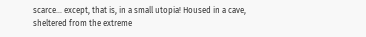scarce... except, that is, in a small utopia! Housed in a cave, sheltered from the extreme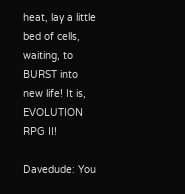heat, lay a little bed of cells, waiting, to BURST into new life! It is, EVOLUTION RPG II!

Davedude: You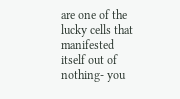are one of the lucky cells that manifested itself out of nothing- you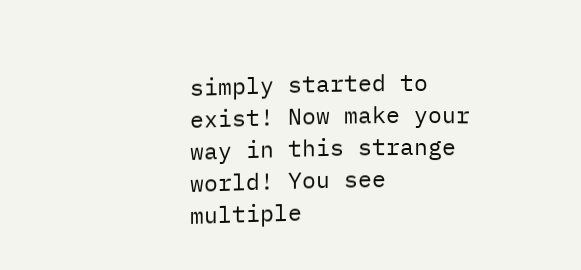simply started to exist! Now make your way in this strange world! You see multiple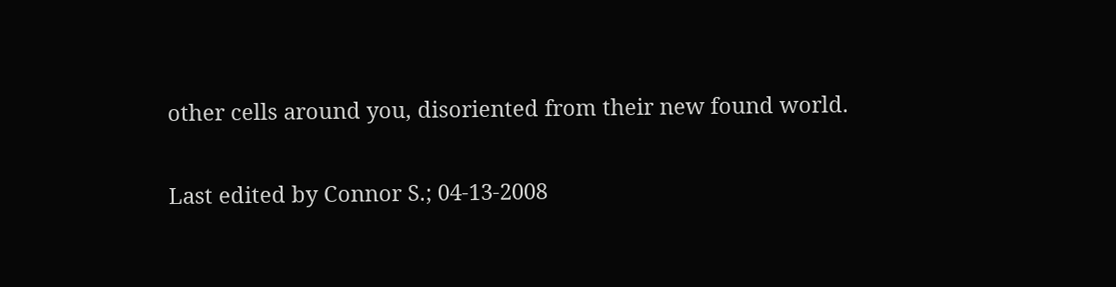other cells around you, disoriented from their new found world.

Last edited by Connor S.; 04-13-2008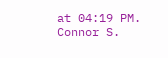at 04:19 PM.
Connor S.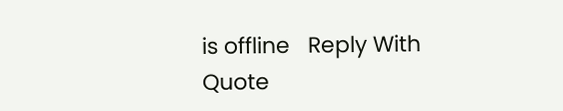is offline   Reply With Quote